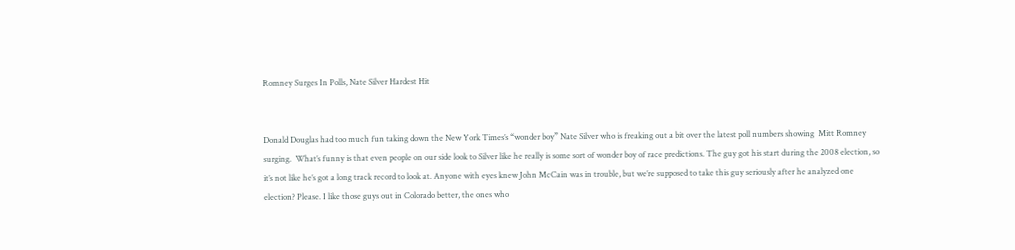Romney Surges In Polls, Nate Silver Hardest Hit


Donald Douglas had too much fun taking down the New York Times’s “wonder boy” Nate Silver who is freaking out a bit over the latest poll numbers showing  Mitt Romney surging.  What’s funny is that even people on our side look to Silver like he really is some sort of wonder boy of race predictions. The guy got his start during the 2008 election, so it’s not like he’s got a long track record to look at. Anyone with eyes knew John McCain was in trouble, but we’re supposed to take this guy seriously after he analyzed one election? Please. I like those guys out in Colorado better, the ones who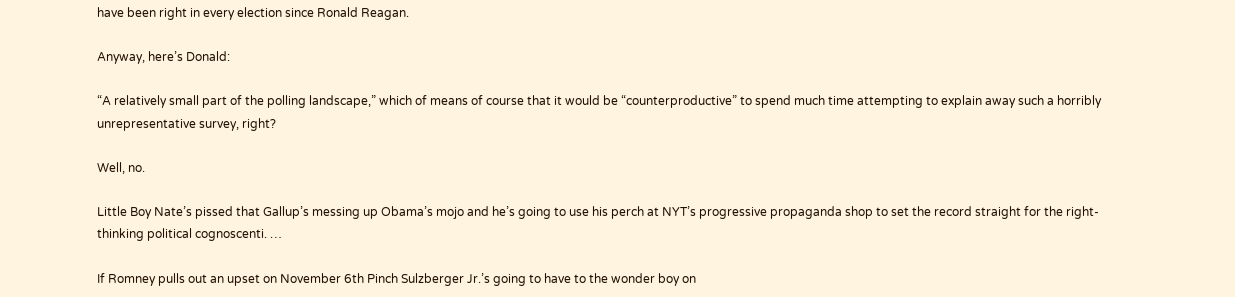have been right in every election since Ronald Reagan.

Anyway, here’s Donald:

“A relatively small part of the polling landscape,” which of means of course that it would be “counterproductive” to spend much time attempting to explain away such a horribly unrepresentative survey, right?

Well, no.

Little Boy Nate’s pissed that Gallup’s messing up Obama’s mojo and he’s going to use his perch at NYT’s progressive propaganda shop to set the record straight for the right-thinking political cognoscenti. …

If Romney pulls out an upset on November 6th Pinch Sulzberger Jr.’s going to have to the wonder boy on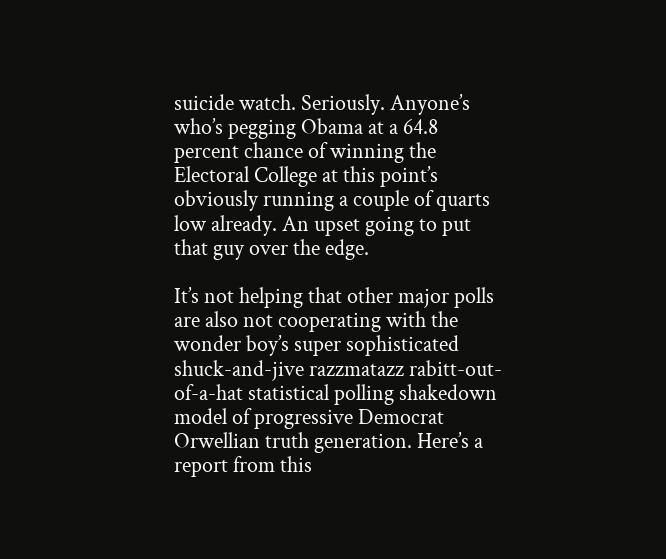suicide watch. Seriously. Anyone’s who’s pegging Obama at a 64.8 percent chance of winning the Electoral College at this point’s obviously running a couple of quarts low already. An upset going to put that guy over the edge.

It’s not helping that other major polls are also not cooperating with the wonder boy’s super sophisticated shuck-and-jive razzmatazz rabitt-out-of-a-hat statistical polling shakedown model of progressive Democrat Orwellian truth generation. Here’s a report from this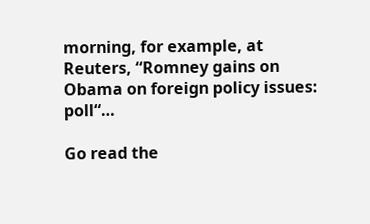morning, for example, at Reuters, “Romney gains on Obama on foreign policy issues: poll“…

Go read the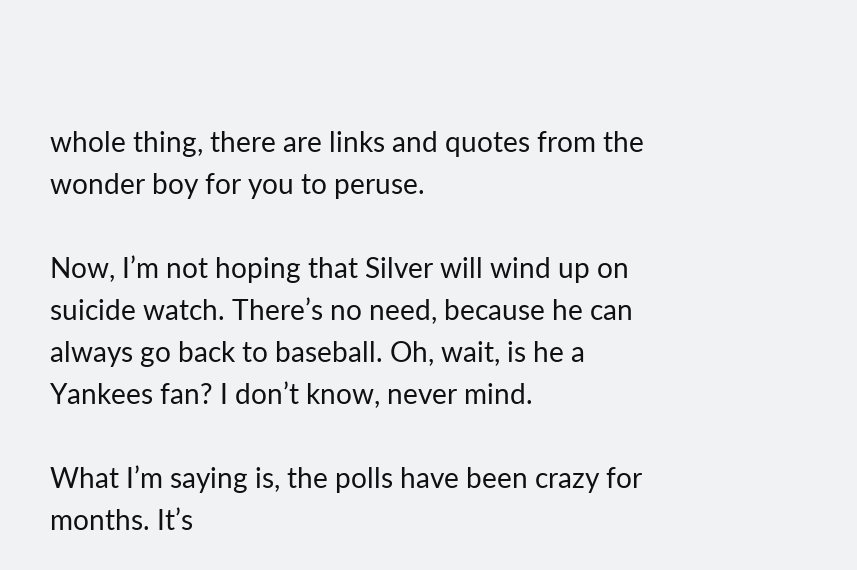whole thing, there are links and quotes from the wonder boy for you to peruse.

Now, I’m not hoping that Silver will wind up on suicide watch. There’s no need, because he can always go back to baseball. Oh, wait, is he a Yankees fan? I don’t know, never mind.

What I’m saying is, the polls have been crazy for months. It’s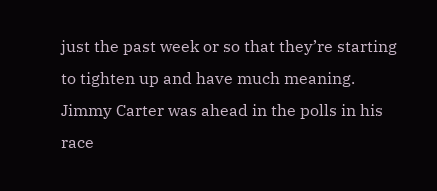just the past week or so that they’re starting to tighten up and have much meaning. Jimmy Carter was ahead in the polls in his race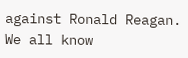against Ronald Reagan. We all know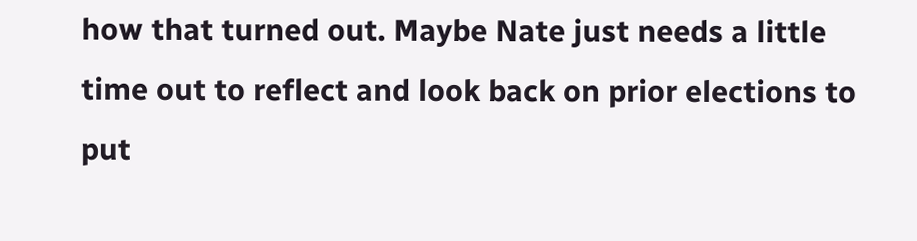how that turned out. Maybe Nate just needs a little time out to reflect and look back on prior elections to put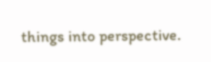things into perspective.